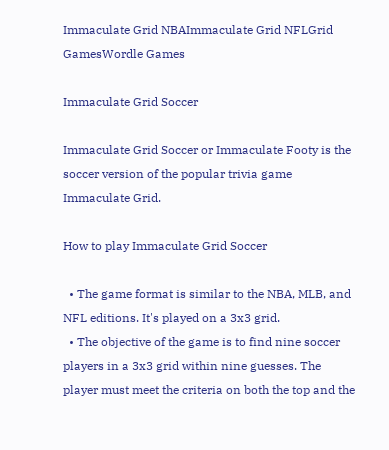Immaculate Grid NBAImmaculate Grid NFLGrid GamesWordle Games

Immaculate Grid Soccer

Immaculate Grid Soccer or Immaculate Footy is the soccer version of the popular trivia game Immaculate Grid.

How to play Immaculate Grid Soccer

  • The game format is similar to the NBA, MLB, and NFL editions. It's played on a 3x3 grid.
  • The objective of the game is to find nine soccer players in a 3x3 grid within nine guesses. The player must meet the criteria on both the top and the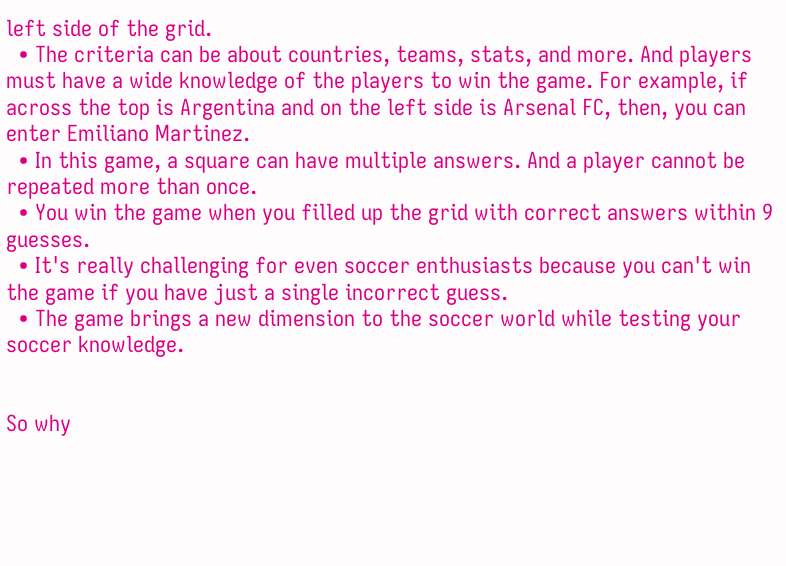left side of the grid.
  • The criteria can be about countries, teams, stats, and more. And players must have a wide knowledge of the players to win the game. For example, if across the top is Argentina and on the left side is Arsenal FC, then, you can enter Emiliano Martinez.
  • In this game, a square can have multiple answers. And a player cannot be repeated more than once.
  • You win the game when you filled up the grid with correct answers within 9 guesses.
  • It's really challenging for even soccer enthusiasts because you can't win the game if you have just a single incorrect guess.
  • The game brings a new dimension to the soccer world while testing your soccer knowledge.


So why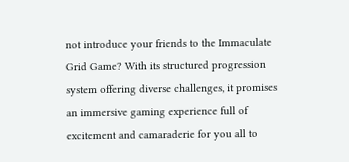not introduce your friends to the Immaculate Grid Game? With its structured progression system offering diverse challenges, it promises an immersive gaming experience full of excitement and camaraderie for you all to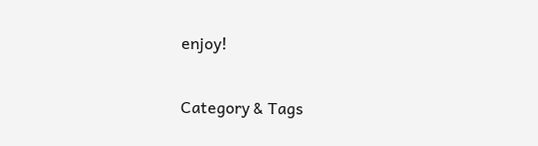enjoy!

Category & Tags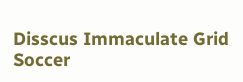Disscus Immaculate Grid Soccer